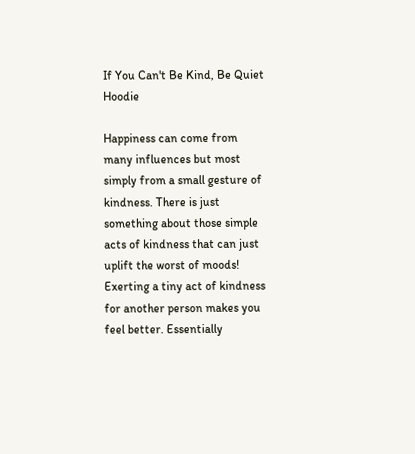If You Can't Be Kind, Be Quiet Hoodie

Happiness can come from many influences but most simply from a small gesture of kindness. There is just something about those simple acts of kindness that can just uplift the worst of moods! Exerting a tiny act of kindness for another person makes you feel better. Essentially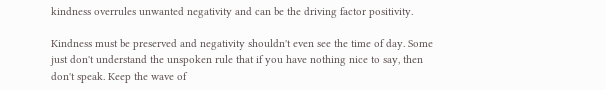kindness overrules unwanted negativity and can be the driving factor positivity.

Kindness must be preserved and negativity shouldn't even see the time of day. Some just don't understand the unspoken rule that if you have nothing nice to say, then don't speak. Keep the wave of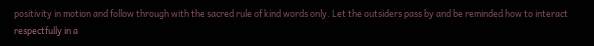positivity in motion and follow through with the sacred rule of kind words only. Let the outsiders pass by and be reminded how to interact respectfully in a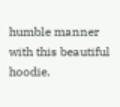humble manner with this beautiful hoodie.